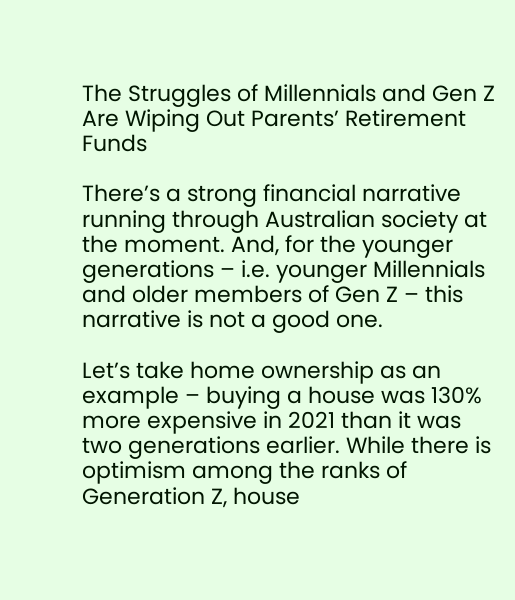The Struggles of Millennials and Gen Z Are Wiping Out Parents’ Retirement Funds

There’s a strong financial narrative running through Australian society at the moment. And, for the younger generations – i.e. younger Millennials and older members of Gen Z – this narrative is not a good one.

Let’s take home ownership as an example – buying a house was 130% more expensive in 2021 than it was two generations earlier. While there is optimism among the ranks of Generation Z, house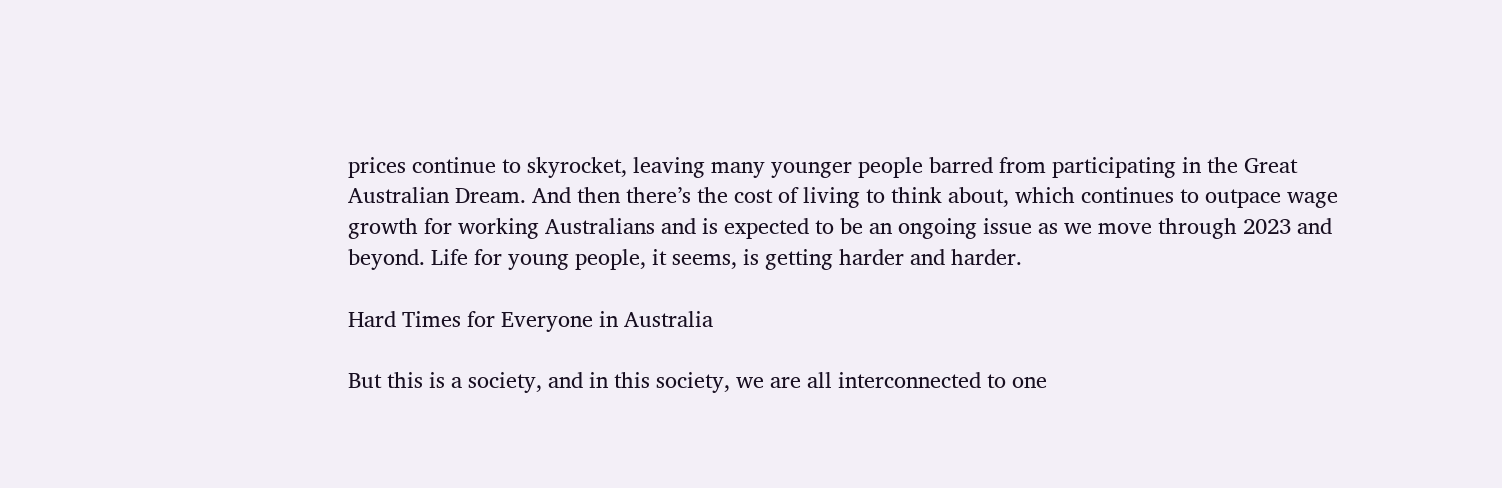prices continue to skyrocket, leaving many younger people barred from participating in the Great Australian Dream. And then there’s the cost of living to think about, which continues to outpace wage growth for working Australians and is expected to be an ongoing issue as we move through 2023 and beyond. Life for young people, it seems, is getting harder and harder.

Hard Times for Everyone in Australia

But this is a society, and in this society, we are all interconnected to one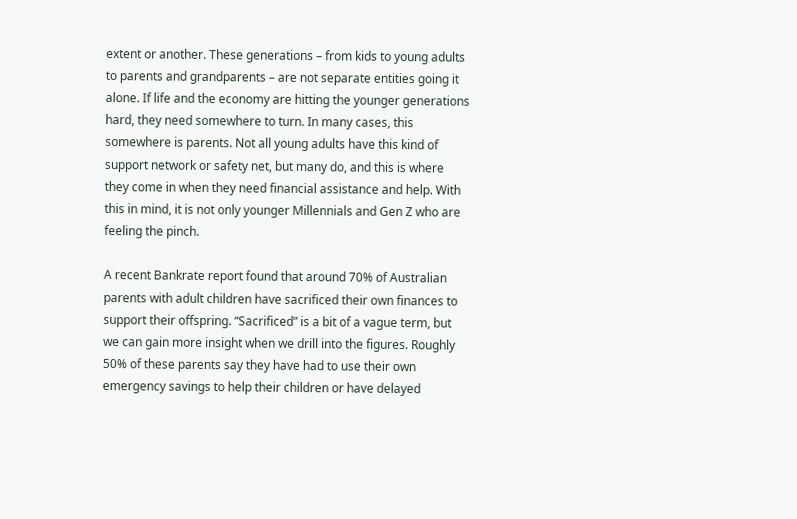extent or another. These generations – from kids to young adults to parents and grandparents – are not separate entities going it alone. If life and the economy are hitting the younger generations hard, they need somewhere to turn. In many cases, this somewhere is parents. Not all young adults have this kind of support network or safety net, but many do, and this is where they come in when they need financial assistance and help. With this in mind, it is not only younger Millennials and Gen Z who are feeling the pinch.

A recent Bankrate report found that around 70% of Australian parents with adult children have sacrificed their own finances to support their offspring. “Sacrificed” is a bit of a vague term, but we can gain more insight when we drill into the figures. Roughly 50% of these parents say they have had to use their own emergency savings to help their children or have delayed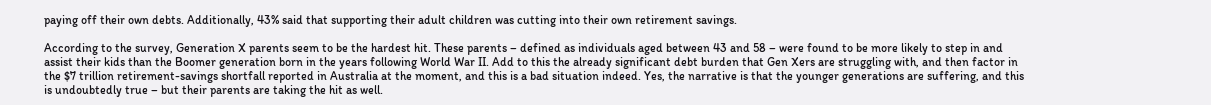paying off their own debts. Additionally, 43% said that supporting their adult children was cutting into their own retirement savings.

According to the survey, Generation X parents seem to be the hardest hit. These parents – defined as individuals aged between 43 and 58 – were found to be more likely to step in and assist their kids than the Boomer generation born in the years following World War II. Add to this the already significant debt burden that Gen Xers are struggling with, and then factor in the $7 trillion retirement-savings shortfall reported in Australia at the moment, and this is a bad situation indeed. Yes, the narrative is that the younger generations are suffering, and this is undoubtedly true – but their parents are taking the hit as well.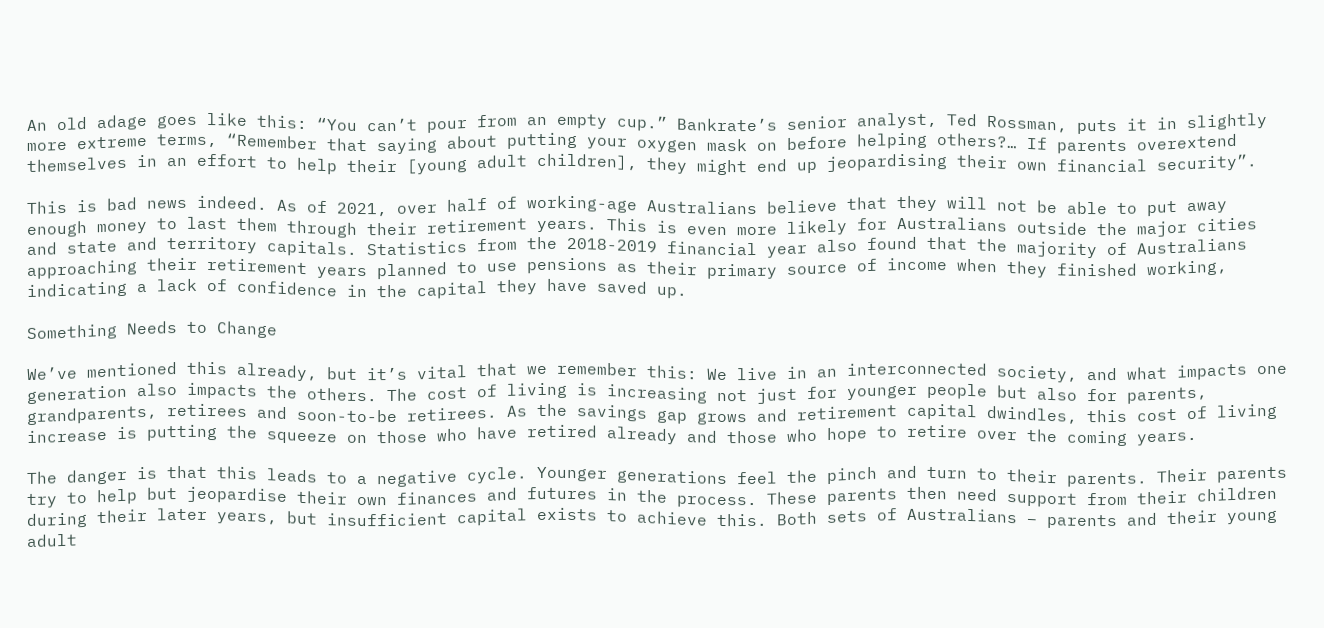An old adage goes like this: “You can’t pour from an empty cup.” Bankrate’s senior analyst, Ted Rossman, puts it in slightly more extreme terms, “Remember that saying about putting your oxygen mask on before helping others?… If parents overextend themselves in an effort to help their [young adult children], they might end up jeopardising their own financial security”.

This is bad news indeed. As of 2021, over half of working-age Australians believe that they will not be able to put away enough money to last them through their retirement years. This is even more likely for Australians outside the major cities and state and territory capitals. Statistics from the 2018-2019 financial year also found that the majority of Australians approaching their retirement years planned to use pensions as their primary source of income when they finished working, indicating a lack of confidence in the capital they have saved up.

Something Needs to Change

We’ve mentioned this already, but it’s vital that we remember this: We live in an interconnected society, and what impacts one generation also impacts the others. The cost of living is increasing not just for younger people but also for parents, grandparents, retirees and soon-to-be retirees. As the savings gap grows and retirement capital dwindles, this cost of living increase is putting the squeeze on those who have retired already and those who hope to retire over the coming years.

The danger is that this leads to a negative cycle. Younger generations feel the pinch and turn to their parents. Their parents try to help but jeopardise their own finances and futures in the process. These parents then need support from their children during their later years, but insufficient capital exists to achieve this. Both sets of Australians – parents and their young adult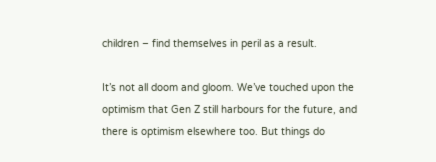children – find themselves in peril as a result.

It’s not all doom and gloom. We’ve touched upon the optimism that Gen Z still harbours for the future, and there is optimism elsewhere too. But things do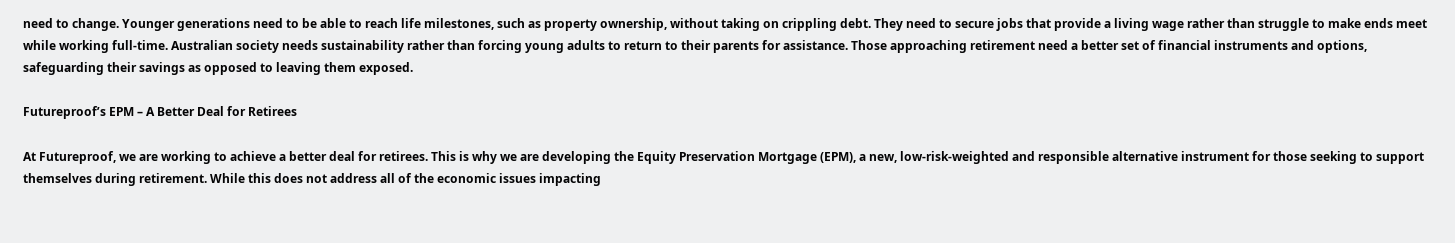need to change. Younger generations need to be able to reach life milestones, such as property ownership, without taking on crippling debt. They need to secure jobs that provide a living wage rather than struggle to make ends meet while working full-time. Australian society needs sustainability rather than forcing young adults to return to their parents for assistance. Those approaching retirement need a better set of financial instruments and options, safeguarding their savings as opposed to leaving them exposed.

Futureproof’s EPM – A Better Deal for Retirees

At Futureproof, we are working to achieve a better deal for retirees. This is why we are developing the Equity Preservation Mortgage (EPM), a new, low-risk-weighted and responsible alternative instrument for those seeking to support themselves during retirement. While this does not address all of the economic issues impacting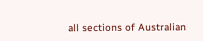all sections of Australian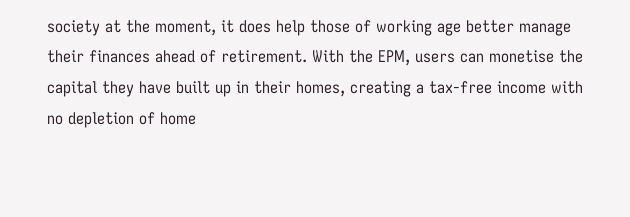society at the moment, it does help those of working age better manage their finances ahead of retirement. With the EPM, users can monetise the capital they have built up in their homes, creating a tax-free income with no depletion of home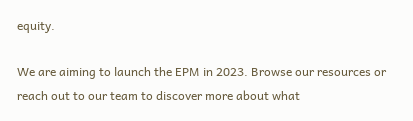equity.

We are aiming to launch the EPM in 2023. Browse our resources or reach out to our team to discover more about what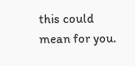this could mean for you.